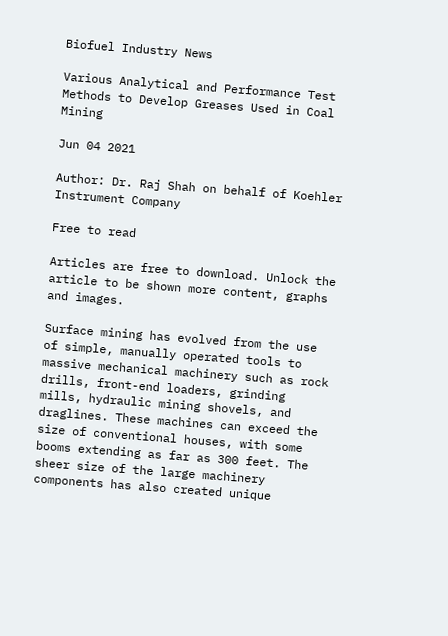Biofuel Industry News

Various Analytical and Performance Test Methods to Develop Greases Used in Coal Mining

Jun 04 2021

Author: Dr. Raj Shah on behalf of Koehler Instrument Company

Free to read

Articles are free to download. Unlock the article to be shown more content, graphs and images.

Surface mining has evolved from the use of simple, manually operated tools to massive mechanical machinery such as rock drills, front-end loaders, grinding mills, hydraulic mining shovels, and draglines. These machines can exceed the size of conventional houses, with some booms extending as far as 300 feet. The sheer size of the large machinery components has also created unique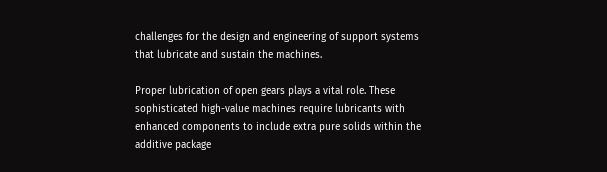challenges for the design and engineering of support systems that lubricate and sustain the machines.

Proper lubrication of open gears plays a vital role. These sophisticated high-value machines require lubricants with enhanced components to include extra pure solids within the additive package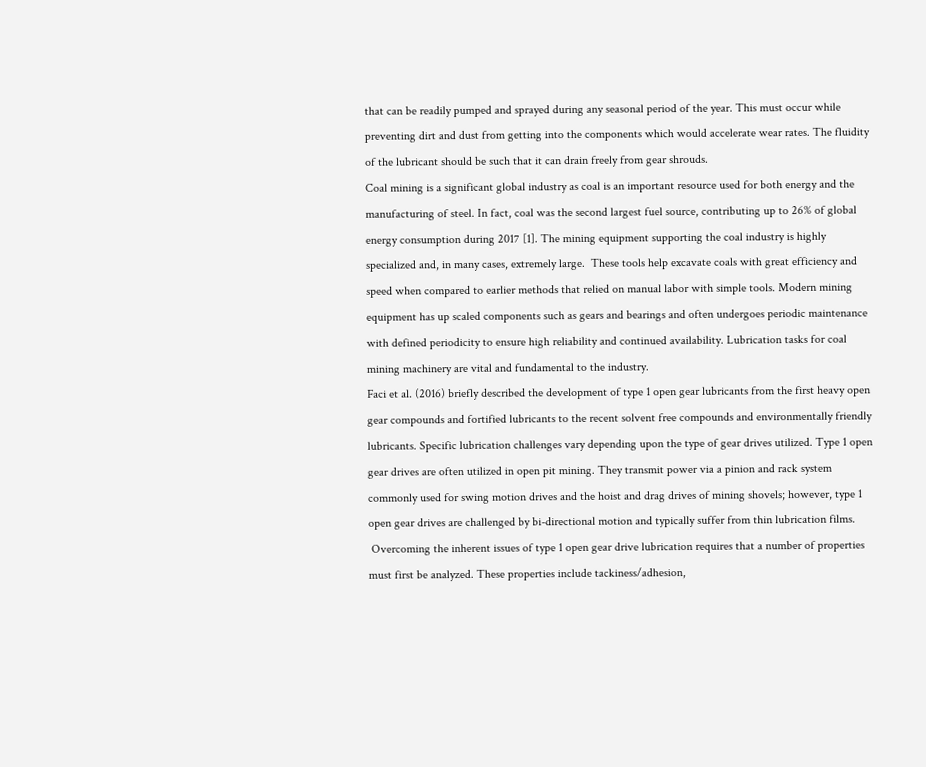that can be readily pumped and sprayed during any seasonal period of the year. This must occur while preventing dirt and dust from getting into the components which would accelerate wear rates. The fluidity of the lubricant should be such that it can drain freely from gear shrouds.
Coal mining is a significant global industry as coal is an important resource used for both energy and the manufacturing of steel. In fact, coal was the second largest fuel source, contributing up to 26% of global energy consumption during 2017 [1]. The mining equipment supporting the coal industry is highly specialized and, in many cases, extremely large.  These tools help excavate coals with great efficiency and speed when compared to earlier methods that relied on manual labor with simple tools. Modern mining equipment has up scaled components such as gears and bearings and often undergoes periodic maintenance with defined periodicity to ensure high reliability and continued availability. Lubrication tasks for coal mining machinery are vital and fundamental to the industry.
Faci et al. (2016) briefly described the development of type 1 open gear lubricants from the first heavy open gear compounds and fortified lubricants to the recent solvent free compounds and environmentally friendly lubricants. Specific lubrication challenges vary depending upon the type of gear drives utilized. Type 1 open gear drives are often utilized in open pit mining. They transmit power via a pinion and rack system commonly used for swing motion drives and the hoist and drag drives of mining shovels; however, type 1 open gear drives are challenged by bi-directional motion and typically suffer from thin lubrication films.
 Overcoming the inherent issues of type 1 open gear drive lubrication requires that a number of properties must first be analyzed. These properties include tackiness/adhesion,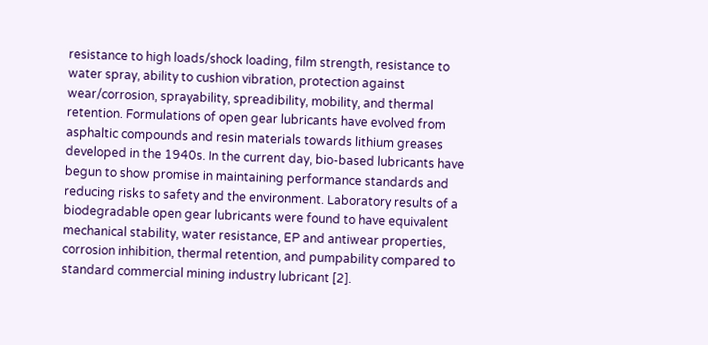resistance to high loads/shock loading, film strength, resistance to water spray, ability to cushion vibration, protection against wear/corrosion, sprayability, spreadibility, mobility, and thermal retention. Formulations of open gear lubricants have evolved from asphaltic compounds and resin materials towards lithium greases developed in the 1940s. In the current day, bio-based lubricants have begun to show promise in maintaining performance standards and reducing risks to safety and the environment. Laboratory results of a biodegradable open gear lubricants were found to have equivalent mechanical stability, water resistance, EP and antiwear properties, corrosion inhibition, thermal retention, and pumpability compared to standard commercial mining industry lubricant [2].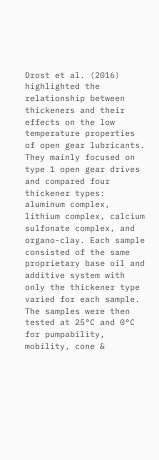Drost et al. (2016) highlighted the relationship between thickeners and their effects on the low temperature properties of open gear lubricants. They mainly focused on type 1 open gear drives and compared four thickener types: aluminum complex, lithium complex, calcium sulfonate complex, and organo-clay. Each sample consisted of the same proprietary base oil and additive system with only the thickener type varied for each sample. The samples were then tested at 25°C and 0°C for pumpability, mobility, cone &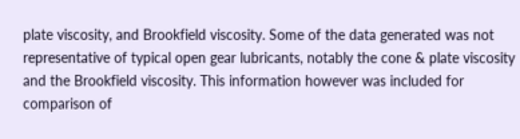plate viscosity, and Brookfield viscosity. Some of the data generated was not representative of typical open gear lubricants, notably the cone & plate viscosity and the Brookfield viscosity. This information however was included for comparison of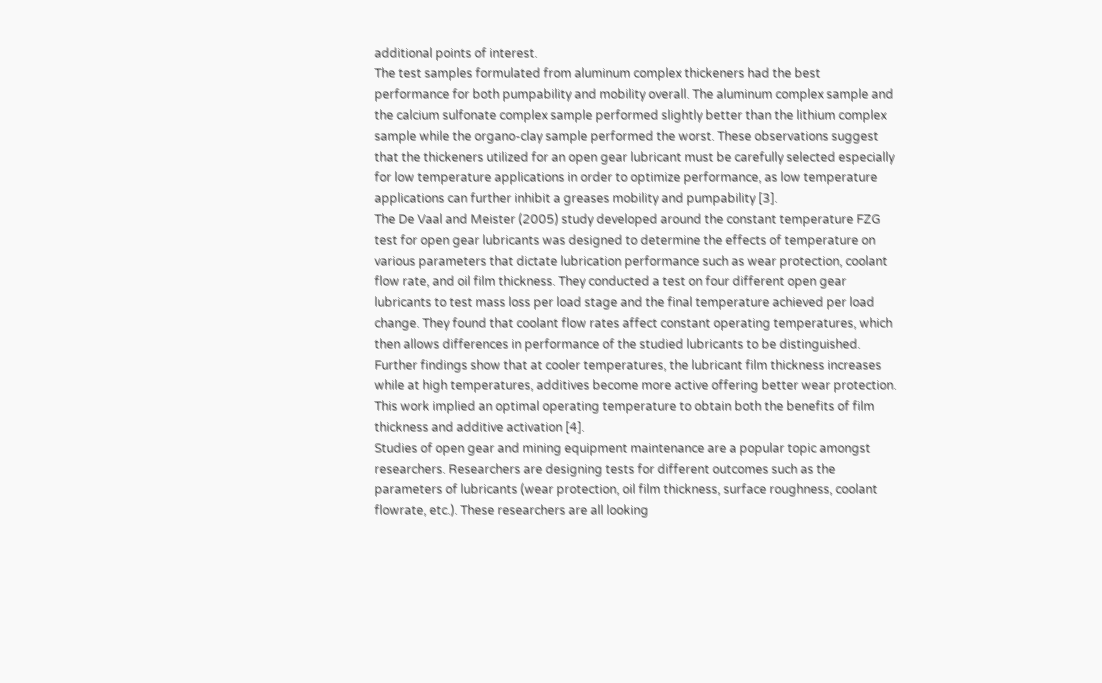additional points of interest.
The test samples formulated from aluminum complex thickeners had the best performance for both pumpability and mobility overall. The aluminum complex sample and the calcium sulfonate complex sample performed slightly better than the lithium complex sample while the organo-clay sample performed the worst. These observations suggest that the thickeners utilized for an open gear lubricant must be carefully selected especially for low temperature applications in order to optimize performance, as low temperature applications can further inhibit a greases mobility and pumpability [3].
The De Vaal and Meister (2005) study developed around the constant temperature FZG test for open gear lubricants was designed to determine the effects of temperature on various parameters that dictate lubrication performance such as wear protection, coolant flow rate, and oil film thickness. They conducted a test on four different open gear lubricants to test mass loss per load stage and the final temperature achieved per load change. They found that coolant flow rates affect constant operating temperatures, which then allows differences in performance of the studied lubricants to be distinguished. Further findings show that at cooler temperatures, the lubricant film thickness increases while at high temperatures, additives become more active offering better wear protection.  This work implied an optimal operating temperature to obtain both the benefits of film thickness and additive activation [4].
Studies of open gear and mining equipment maintenance are a popular topic amongst researchers. Researchers are designing tests for different outcomes such as the parameters of lubricants (wear protection, oil film thickness, surface roughness, coolant flowrate, etc.). These researchers are all looking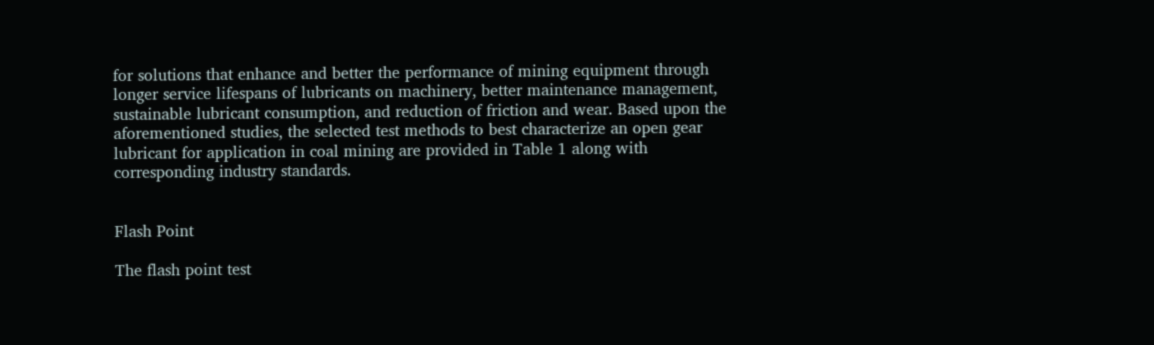for solutions that enhance and better the performance of mining equipment through longer service lifespans of lubricants on machinery, better maintenance management, sustainable lubricant consumption, and reduction of friction and wear. Based upon the aforementioned studies, the selected test methods to best characterize an open gear lubricant for application in coal mining are provided in Table 1 along with corresponding industry standards.


Flash Point

The flash point test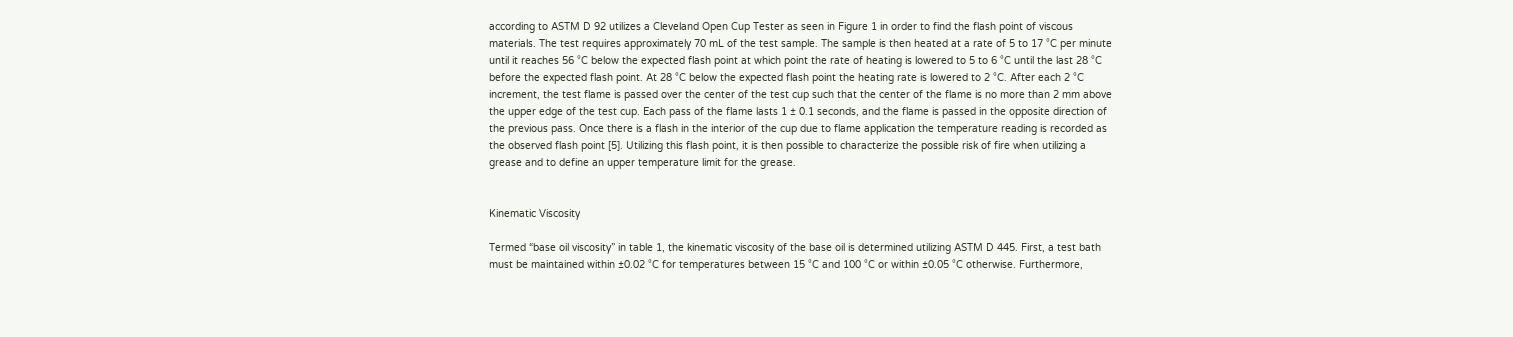according to ASTM D 92 utilizes a Cleveland Open Cup Tester as seen in Figure 1 in order to find the flash point of viscous materials. The test requires approximately 70 mL of the test sample. The sample is then heated at a rate of 5 to 17 °C per minute until it reaches 56 °C below the expected flash point at which point the rate of heating is lowered to 5 to 6 °C until the last 28 °C before the expected flash point. At 28 °C below the expected flash point the heating rate is lowered to 2 °C. After each 2 °C increment, the test flame is passed over the center of the test cup such that the center of the flame is no more than 2 mm above the upper edge of the test cup. Each pass of the flame lasts 1 ± 0.1 seconds, and the flame is passed in the opposite direction of the previous pass. Once there is a flash in the interior of the cup due to flame application the temperature reading is recorded as the observed flash point [5]. Utilizing this flash point, it is then possible to characterize the possible risk of fire when utilizing a grease and to define an upper temperature limit for the grease.


Kinematic Viscosity

Termed “base oil viscosity” in table 1, the kinematic viscosity of the base oil is determined utilizing ASTM D 445. First, a test bath must be maintained within ±0.02 °C for temperatures between 15 °C and 100 °C or within ±0.05 °C otherwise. Furthermore,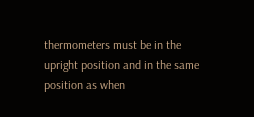thermometers must be in the upright position and in the same position as when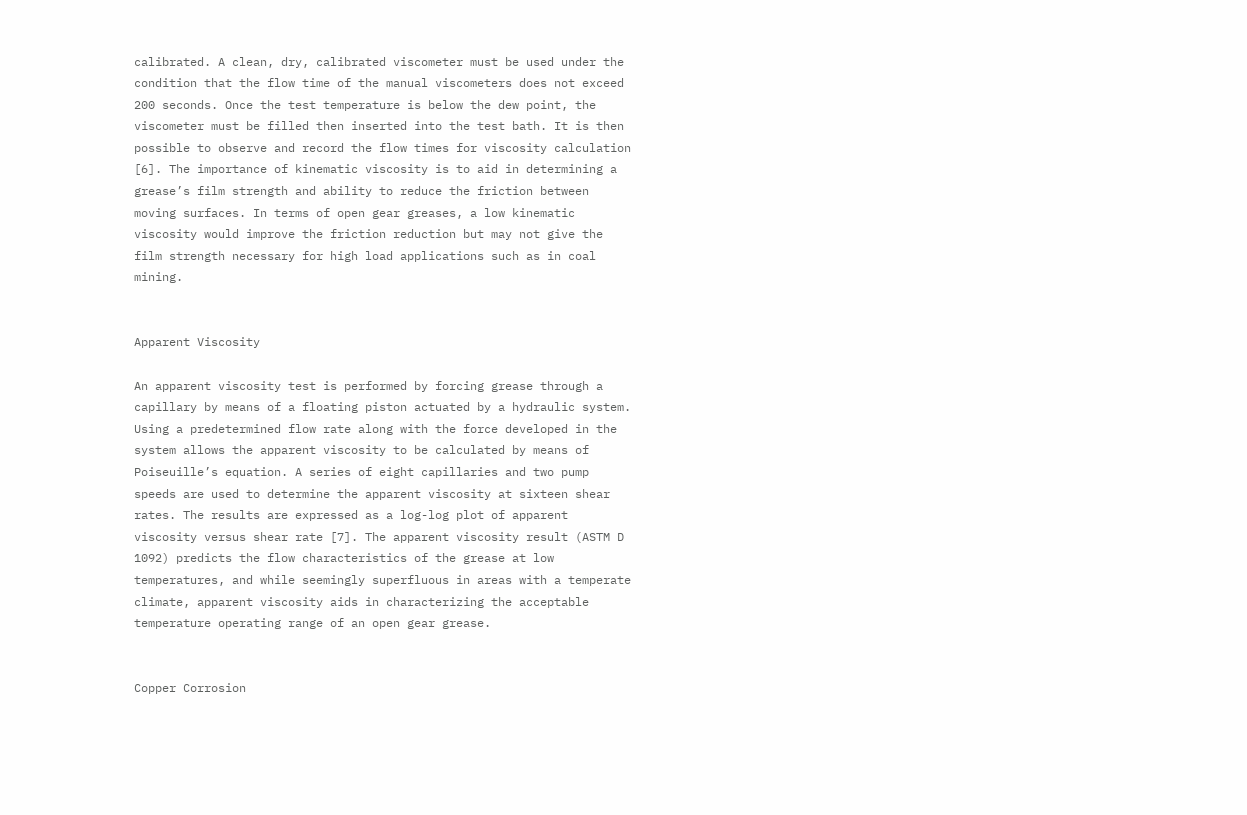calibrated. A clean, dry, calibrated viscometer must be used under the condition that the flow time of the manual viscometers does not exceed 200 seconds. Once the test temperature is below the dew point, the viscometer must be filled then inserted into the test bath. It is then possible to observe and record the flow times for viscosity calculation [6]. The importance of kinematic viscosity is to aid in determining a grease’s film strength and ability to reduce the friction between moving surfaces. In terms of open gear greases, a low kinematic viscosity would improve the friction reduction but may not give the film strength necessary for high load applications such as in coal mining.


Apparent Viscosity

An apparent viscosity test is performed by forcing grease through a capillary by means of a floating piston actuated by a hydraulic system. Using a predetermined flow rate along with the force developed in the system allows the apparent viscosity to be calculated by means of Poiseuille’s equation. A series of eight capillaries and two pump speeds are used to determine the apparent viscosity at sixteen shear rates. The results are expressed as a log-log plot of apparent viscosity versus shear rate [7]. The apparent viscosity result (ASTM D 1092) predicts the flow characteristics of the grease at low temperatures, and while seemingly superfluous in areas with a temperate climate, apparent viscosity aids in characterizing the acceptable temperature operating range of an open gear grease.


Copper Corrosion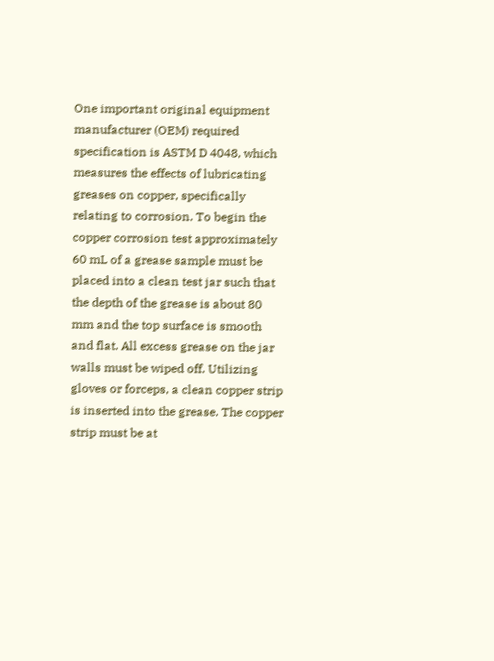One important original equipment manufacturer (OEM) required specification is ASTM D 4048, which measures the effects of lubricating greases on copper, specifically relating to corrosion. To begin the copper corrosion test approximately 60 mL of a grease sample must be placed into a clean test jar such that the depth of the grease is about 80 mm and the top surface is smooth and flat. All excess grease on the jar walls must be wiped off. Utilizing gloves or forceps, a clean copper strip is inserted into the grease. The copper strip must be at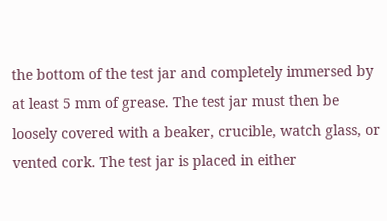the bottom of the test jar and completely immersed by at least 5 mm of grease. The test jar must then be loosely covered with a beaker, crucible, watch glass, or vented cork. The test jar is placed in either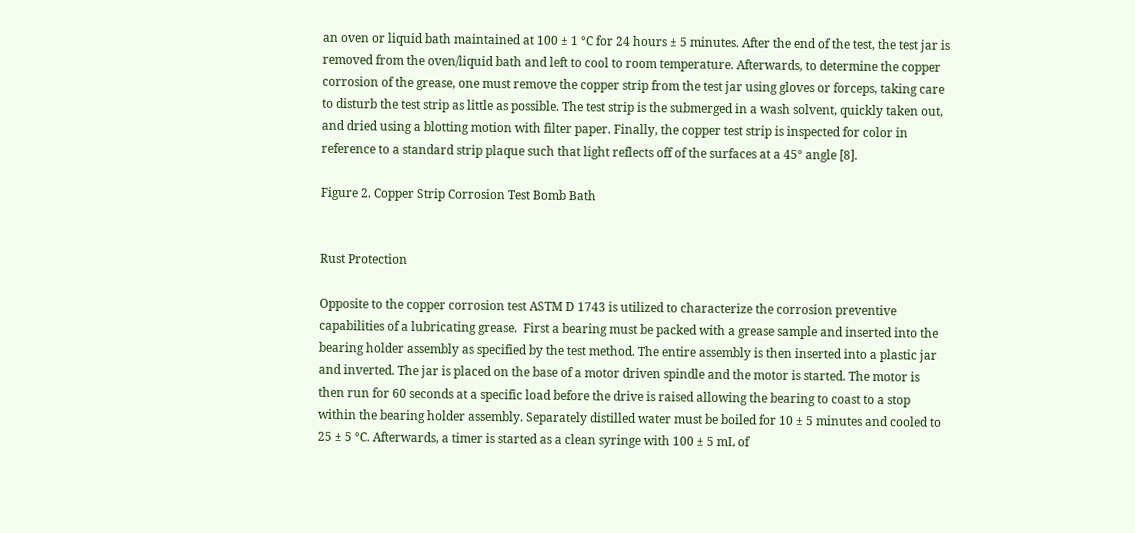an oven or liquid bath maintained at 100 ± 1 °C for 24 hours ± 5 minutes. After the end of the test, the test jar is removed from the oven/liquid bath and left to cool to room temperature. Afterwards, to determine the copper corrosion of the grease, one must remove the copper strip from the test jar using gloves or forceps, taking care to disturb the test strip as little as possible. The test strip is the submerged in a wash solvent, quickly taken out, and dried using a blotting motion with filter paper. Finally, the copper test strip is inspected for color in reference to a standard strip plaque such that light reflects off of the surfaces at a 45° angle [8].

Figure 2. Copper Strip Corrosion Test Bomb Bath


Rust Protection

Opposite to the copper corrosion test ASTM D 1743 is utilized to characterize the corrosion preventive capabilities of a lubricating grease.  First a bearing must be packed with a grease sample and inserted into the bearing holder assembly as specified by the test method. The entire assembly is then inserted into a plastic jar and inverted. The jar is placed on the base of a motor driven spindle and the motor is started. The motor is then run for 60 seconds at a specific load before the drive is raised allowing the bearing to coast to a stop within the bearing holder assembly. Separately distilled water must be boiled for 10 ± 5 minutes and cooled to 25 ± 5 °C. Afterwards, a timer is started as a clean syringe with 100 ± 5 mL of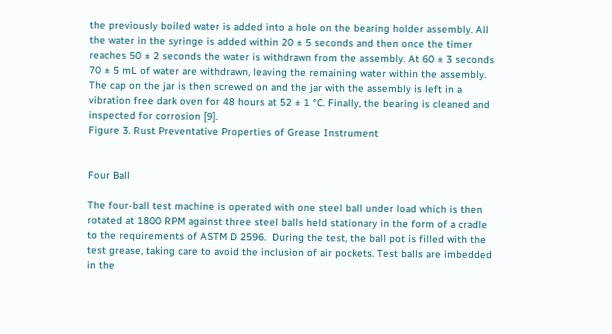the previously boiled water is added into a hole on the bearing holder assembly. All the water in the syringe is added within 20 ± 5 seconds and then once the timer reaches 50 ± 2 seconds the water is withdrawn from the assembly. At 60 ± 3 seconds 70 ± 5 mL of water are withdrawn, leaving the remaining water within the assembly. The cap on the jar is then screwed on and the jar with the assembly is left in a vibration free dark oven for 48 hours at 52 ± 1 °C. Finally, the bearing is cleaned and inspected for corrosion [9].
Figure 3. Rust Preventative Properties of Grease Instrument


Four Ball

The four-ball test machine is operated with one steel ball under load which is then rotated at 1800 RPM against three steel balls held stationary in the form of a cradle to the requirements of ASTM D 2596.  During the test, the ball pot is filled with the test grease, taking care to avoid the inclusion of air pockets. Test balls are imbedded in the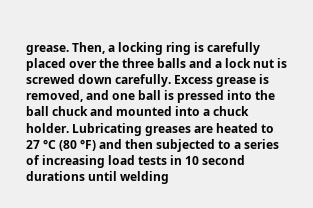grease. Then, a locking ring is carefully placed over the three balls and a lock nut is screwed down carefully. Excess grease is removed, and one ball is pressed into the ball chuck and mounted into a chuck holder. Lubricating greases are heated to 27 °C (80 °F) and then subjected to a series of increasing load tests in 10 second durations until welding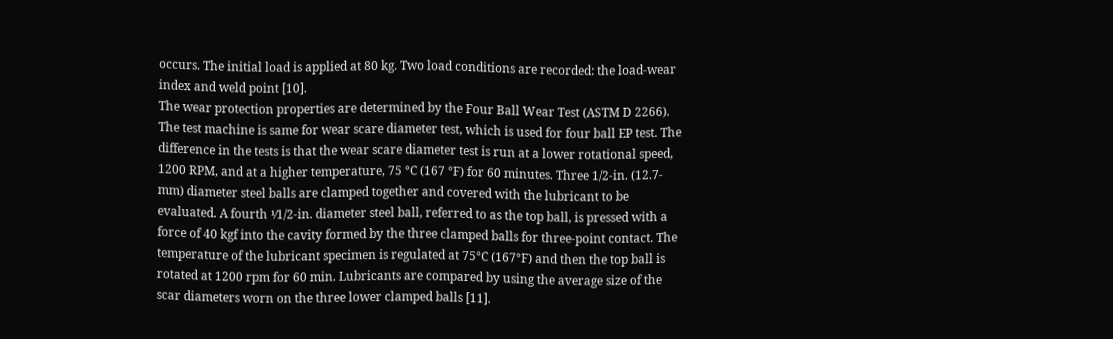occurs. The initial load is applied at 80 kg. Two load conditions are recorded: the load-wear index and weld point [10].
The wear protection properties are determined by the Four Ball Wear Test (ASTM D 2266).
The test machine is same for wear scare diameter test, which is used for four ball EP test. The difference in the tests is that the wear scare diameter test is run at a lower rotational speed, 1200 RPM, and at a higher temperature, 75 °C (167 °F) for 60 minutes. Three 1/2-in. (12.7-mm) diameter steel balls are clamped together and covered with the lubricant to be evaluated. A fourth ⅟1/2-in. diameter steel ball, referred to as the top ball, is pressed with a force of 40 kgf into the cavity formed by the three clamped balls for three-point contact. The temperature of the lubricant specimen is regulated at 75°C (167°F) and then the top ball is rotated at 1200 rpm for 60 min. Lubricants are compared by using the average size of the scar diameters worn on the three lower clamped balls [11].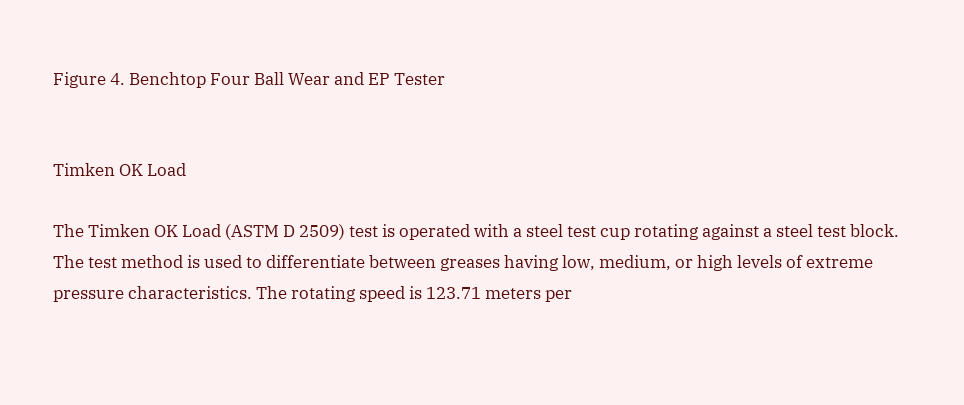Figure 4. Benchtop Four Ball Wear and EP Tester


Timken OK Load

The Timken OK Load (ASTM D 2509) test is operated with a steel test cup rotating against a steel test block. The test method is used to differentiate between greases having low, medium, or high levels of extreme pressure characteristics. The rotating speed is 123.71 meters per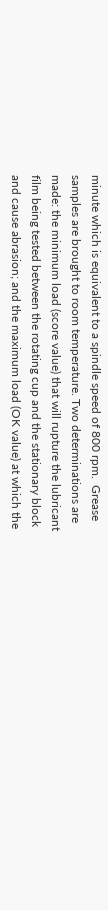minute which is equivalent to a spindle speed of 800 rpm.  Grease samples are brought to room temperature. Two determinations are made: the minimum load (score value) that will rupture the lubricant film being tested between the rotating cup and the stationary block and cause abrasion; and the maximum load (OK value) at which the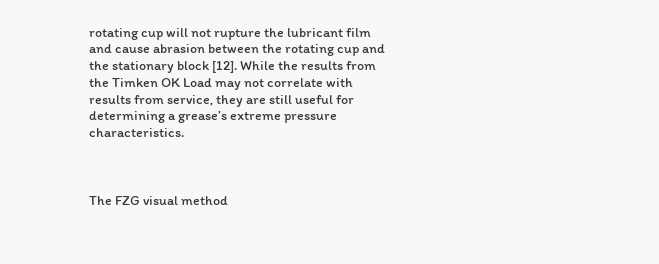rotating cup will not rupture the lubricant film and cause abrasion between the rotating cup and the stationary block [12]. While the results from the Timken OK Load may not correlate with results from service, they are still useful for determining a grease’s extreme pressure characteristics.



The FZG visual method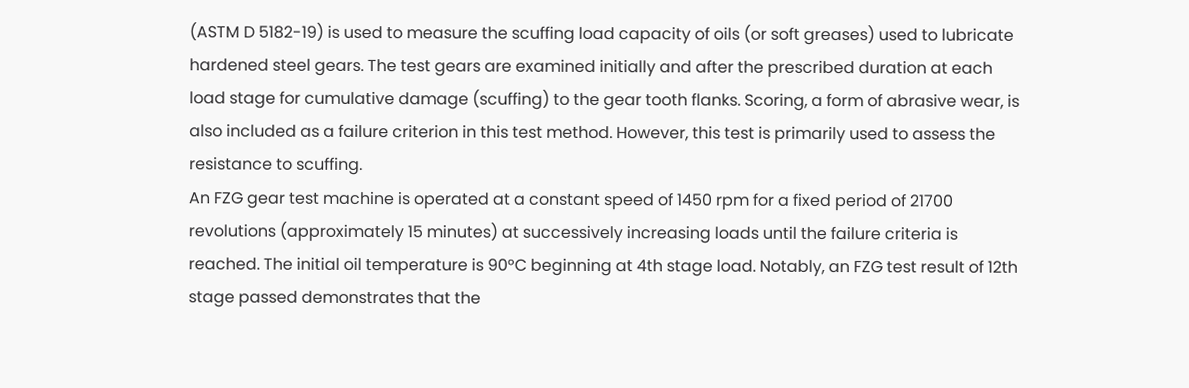(ASTM D 5182-19) is used to measure the scuffing load capacity of oils (or soft greases) used to lubricate hardened steel gears. The test gears are examined initially and after the prescribed duration at each load stage for cumulative damage (scuffing) to the gear tooth flanks. Scoring, a form of abrasive wear, is also included as a failure criterion in this test method. However, this test is primarily used to assess the resistance to scuffing.
An FZG gear test machine is operated at a constant speed of 1450 rpm for a fixed period of 21700 revolutions (approximately 15 minutes) at successively increasing loads until the failure criteria is reached. The initial oil temperature is 90°C beginning at 4th stage load. Notably, an FZG test result of 12th stage passed demonstrates that the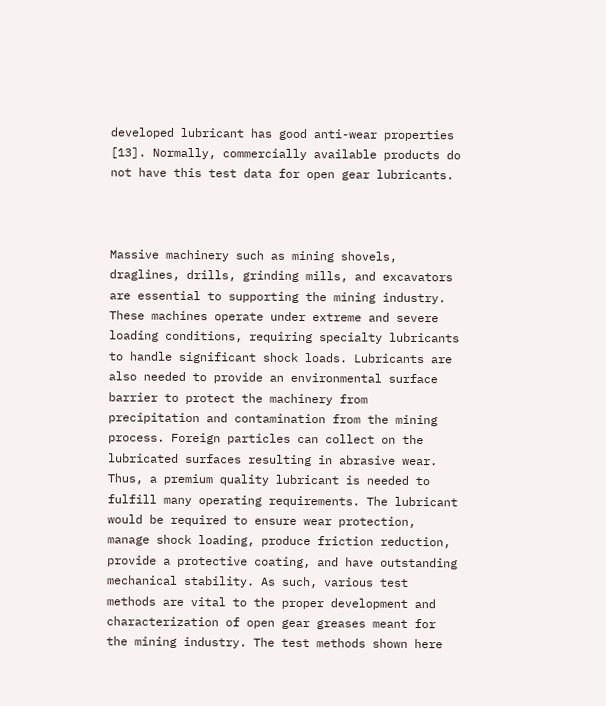developed lubricant has good anti-wear properties [13]. Normally, commercially available products do not have this test data for open gear lubricants.



Massive machinery such as mining shovels, draglines, drills, grinding mills, and excavators are essential to supporting the mining industry. These machines operate under extreme and severe loading conditions, requiring specialty lubricants to handle significant shock loads. Lubricants are also needed to provide an environmental surface barrier to protect the machinery from precipitation and contamination from the mining process. Foreign particles can collect on the lubricated surfaces resulting in abrasive wear. Thus, a premium quality lubricant is needed to fulfill many operating requirements. The lubricant would be required to ensure wear protection, manage shock loading, produce friction reduction, provide a protective coating, and have outstanding mechanical stability. As such, various test methods are vital to the proper development and characterization of open gear greases meant for the mining industry. The test methods shown here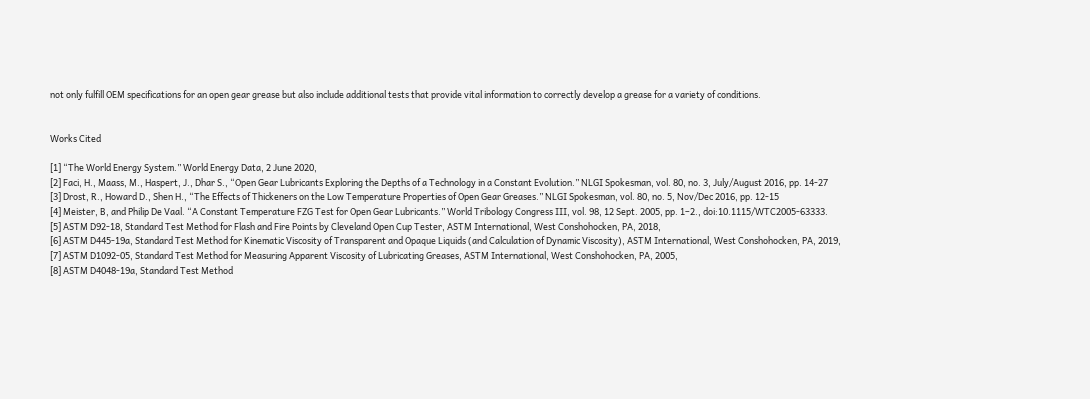not only fulfill OEM specifications for an open gear grease but also include additional tests that provide vital information to correctly develop a grease for a variety of conditions.


Works Cited

[1] “The World Energy System.” World Energy Data, 2 June 2020,
[2] Faci, H., Maass, M., Haspert, J., Dhar S., “Open Gear Lubricants Exploring the Depths of a Technology in a Constant Evolution.” NLGI Spokesman, vol. 80, no. 3, July/August 2016, pp. 14-27
[3] Drost, R., Howard D., Shen H., “The Effects of Thickeners on the Low Temperature Properties of Open Gear Greases.” NLGI Spokesman, vol. 80, no. 5, Nov/Dec 2016, pp. 12-15
[4] Meister, B, and Philip De Vaal. “A Constant Temperature FZG Test for Open Gear Lubricants.” World Tribology Congress III, vol. 98, 12 Sept. 2005, pp. 1–2., doi:10.1115/WTC2005-63333.
[5] ASTM D92-18, Standard Test Method for Flash and Fire Points by Cleveland Open Cup Tester, ASTM International, West Conshohocken, PA, 2018,
[6] ASTM D445-19a, Standard Test Method for Kinematic Viscosity of Transparent and Opaque Liquids (and Calculation of Dynamic Viscosity), ASTM International, West Conshohocken, PA, 2019,
[7] ASTM D1092-05, Standard Test Method for Measuring Apparent Viscosity of Lubricating Greases, ASTM International, West Conshohocken, PA, 2005,
[8] ASTM D4048-19a, Standard Test Method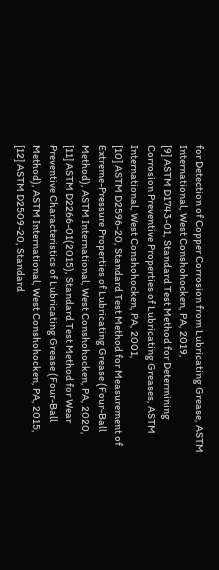for Detection of Copper Corrosion from Lubricating Grease, ASTM International, West Conshohocken, PA, 2019,
[9] ASTM D1743-01, Standard Test Method for Determining Corrosion Preventive Properties of Lubricating Greases, ASTM International, West Conshohocken, PA, 2001,
[10] ASTM D2596-20, Standard Test Method for Measurement of Extreme-Pressure Properties of Lubricating Grease (Four-Ball Method), ASTM International, West Conshohocken, PA, 2020,
[11] ASTM D2266-01(2015), Standard Test Method for Wear Preventive Characteristics of Lubricating Grease (Four-Ball Method), ASTM International, West Conshohocken, PA, 2015,
[12] ASTM D2509-20, Standard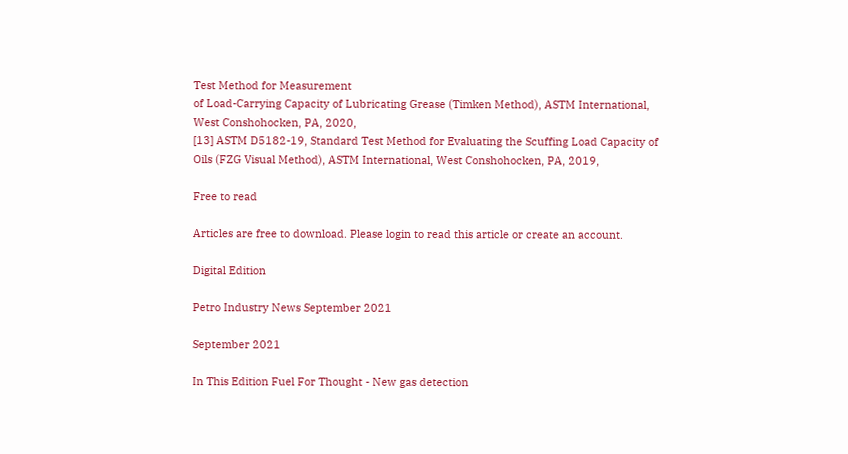Test Method for Measurement
of Load-Carrying Capacity of Lubricating Grease (Timken Method), ASTM International, West Conshohocken, PA, 2020,
[13] ASTM D5182-19, Standard Test Method for Evaluating the Scuffing Load Capacity of Oils (FZG Visual Method), ASTM International, West Conshohocken, PA, 2019,

Free to read

Articles are free to download. Please login to read this article or create an account.

Digital Edition

Petro Industry News September 2021

September 2021

In This Edition Fuel For Thought - New gas detection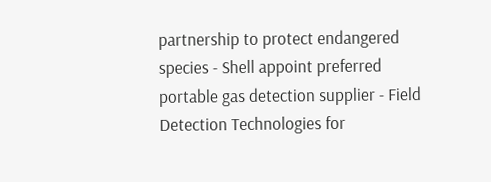partnership to protect endangered species - Shell appoint preferred portable gas detection supplier - Field Detection Technologies for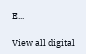E...

View all digital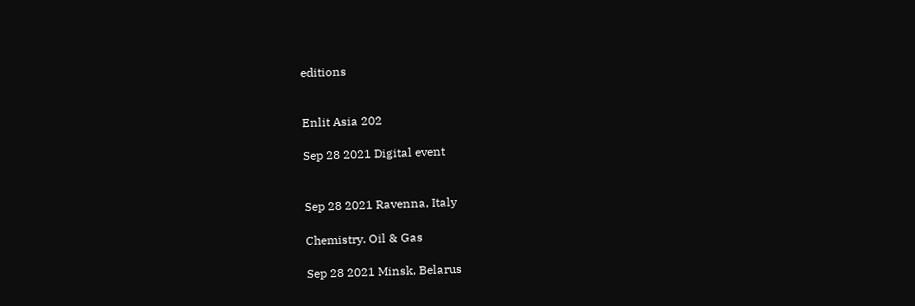editions


Enlit Asia 202

Sep 28 2021 Digital event


Sep 28 2021 Ravenna, Italy

Chemistry. Oil & Gas

Sep 28 2021 Minsk, Belarus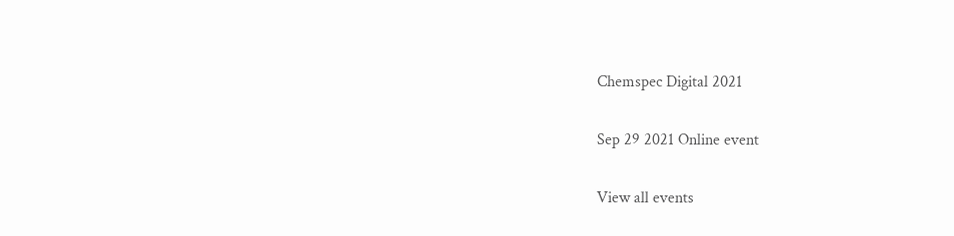Chemspec Digital 2021

Sep 29 2021 Online event

View all events